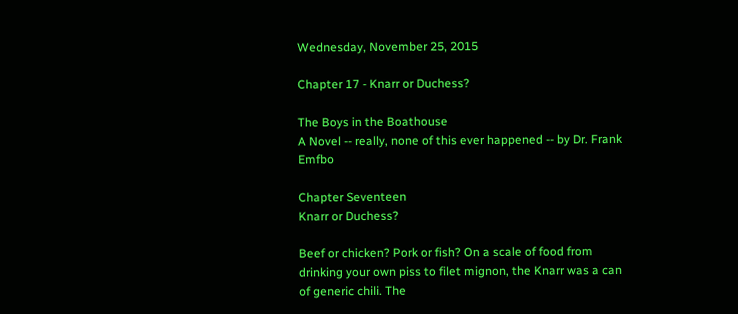Wednesday, November 25, 2015

Chapter 17 - Knarr or Duchess?

The Boys in the Boathouse
A Novel -- really, none of this ever happened -- by Dr. Frank Emfbo

Chapter Seventeen
Knarr or Duchess?

Beef or chicken? Pork or fish? On a scale of food from drinking your own piss to filet mignon, the Knarr was a can of generic chili. The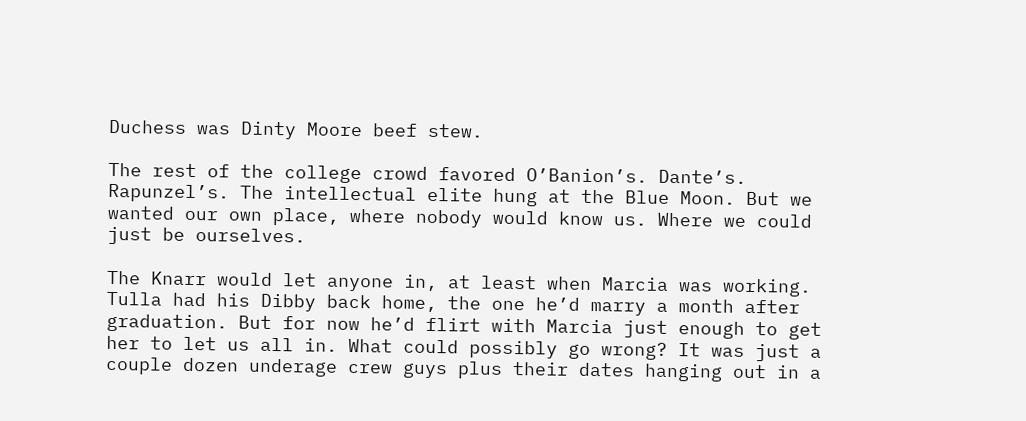Duchess was Dinty Moore beef stew.

The rest of the college crowd favored O’Banion’s. Dante’s. Rapunzel’s. The intellectual elite hung at the Blue Moon. But we wanted our own place, where nobody would know us. Where we could just be ourselves.

The Knarr would let anyone in, at least when Marcia was working. Tulla had his Dibby back home, the one he’d marry a month after graduation. But for now he’d flirt with Marcia just enough to get her to let us all in. What could possibly go wrong? It was just a couple dozen underage crew guys plus their dates hanging out in a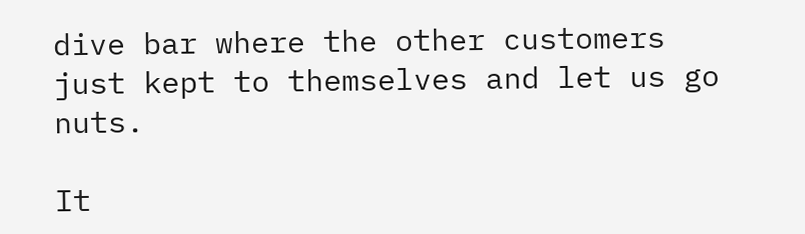dive bar where the other customers just kept to themselves and let us go nuts.

It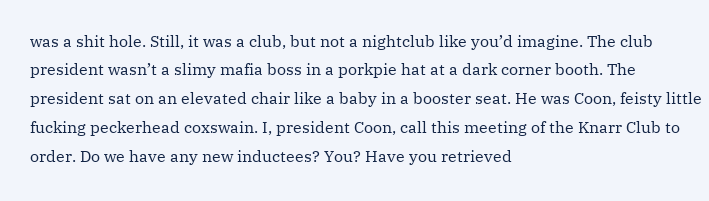was a shit hole. Still, it was a club, but not a nightclub like you’d imagine. The club president wasn’t a slimy mafia boss in a porkpie hat at a dark corner booth. The president sat on an elevated chair like a baby in a booster seat. He was Coon, feisty little fucking peckerhead coxswain. I, president Coon, call this meeting of the Knarr Club to order. Do we have any new inductees? You? Have you retrieved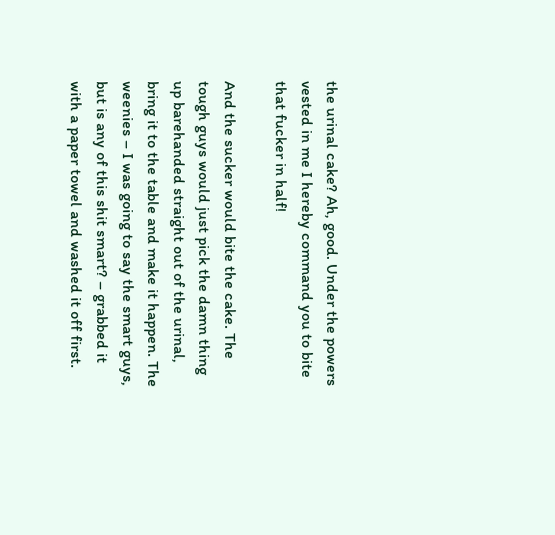the urinal cake? Ah, good. Under the powers vested in me I hereby command you to bite that fucker in half!

And the sucker would bite the cake. The tough guys would just pick the damn thing up barehanded straight out of the urinal, bring it to the table and make it happen. The weenies – I was going to say the smart guys, but is any of this shit smart? – grabbed it with a paper towel and washed it off first.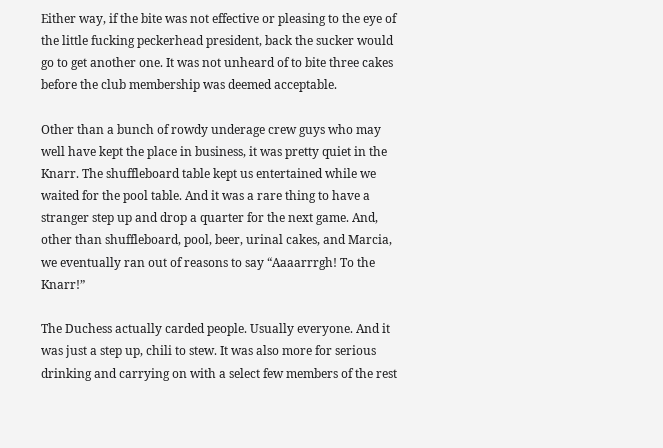Either way, if the bite was not effective or pleasing to the eye of the little fucking peckerhead president, back the sucker would go to get another one. It was not unheard of to bite three cakes before the club membership was deemed acceptable.

Other than a bunch of rowdy underage crew guys who may well have kept the place in business, it was pretty quiet in the Knarr. The shuffleboard table kept us entertained while we waited for the pool table. And it was a rare thing to have a stranger step up and drop a quarter for the next game. And, other than shuffleboard, pool, beer, urinal cakes, and Marcia, we eventually ran out of reasons to say “Aaaarrrgh! To the Knarr!”

The Duchess actually carded people. Usually everyone. And it was just a step up, chili to stew. It was also more for serious drinking and carrying on with a select few members of the rest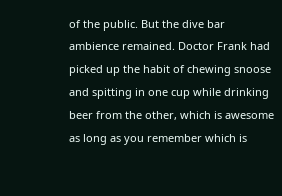of the public. But the dive bar ambience remained. Doctor Frank had picked up the habit of chewing snoose and spitting in one cup while drinking beer from the other, which is awesome as long as you remember which is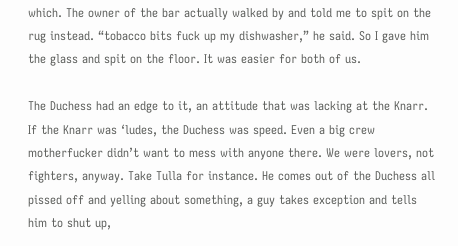which. The owner of the bar actually walked by and told me to spit on the rug instead. “tobacco bits fuck up my dishwasher,” he said. So I gave him the glass and spit on the floor. It was easier for both of us.

The Duchess had an edge to it, an attitude that was lacking at the Knarr. If the Knarr was ‘ludes, the Duchess was speed. Even a big crew motherfucker didn’t want to mess with anyone there. We were lovers, not fighters, anyway. Take Tulla for instance. He comes out of the Duchess all pissed off and yelling about something, a guy takes exception and tells him to shut up,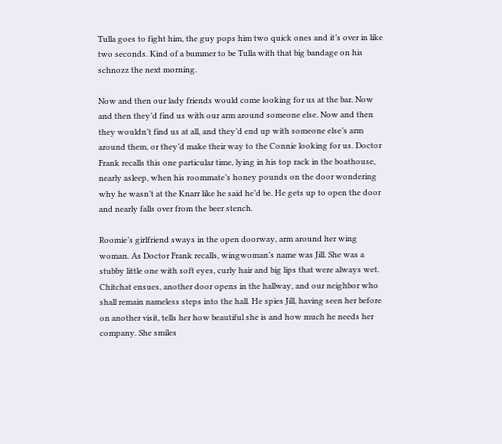Tulla goes to fight him, the guy pops him two quick ones and it’s over in like two seconds. Kind of a bummer to be Tulla with that big bandage on his schnozz the next morning.

Now and then our lady friends would come looking for us at the bar. Now and then they’d find us with our arm around someone else. Now and then they wouldn’t find us at all, and they’d end up with someone else’s arm around them, or they’d make their way to the Connie looking for us. Doctor Frank recalls this one particular time, lying in his top rack in the boathouse, nearly asleep, when his roommate’s honey pounds on the door wondering why he wasn’t at the Knarr like he said he’d be. He gets up to open the door and nearly falls over from the beer stench.

Roomie’s girlfriend sways in the open doorway, arm around her wing woman. As Doctor Frank recalls, wingwoman’s name was Jill. She was a stubby little one with soft eyes, curly hair and big lips that were always wet. Chitchat ensues, another door opens in the hallway, and our neighbor who shall remain nameless steps into the hall. He spies Jill, having seen her before on another visit, tells her how beautiful she is and how much he needs her company. She smiles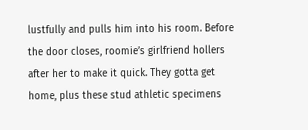lustfully and pulls him into his room. Before the door closes, roomie’s girlfriend hollers after her to make it quick. They gotta get home, plus these stud athletic specimens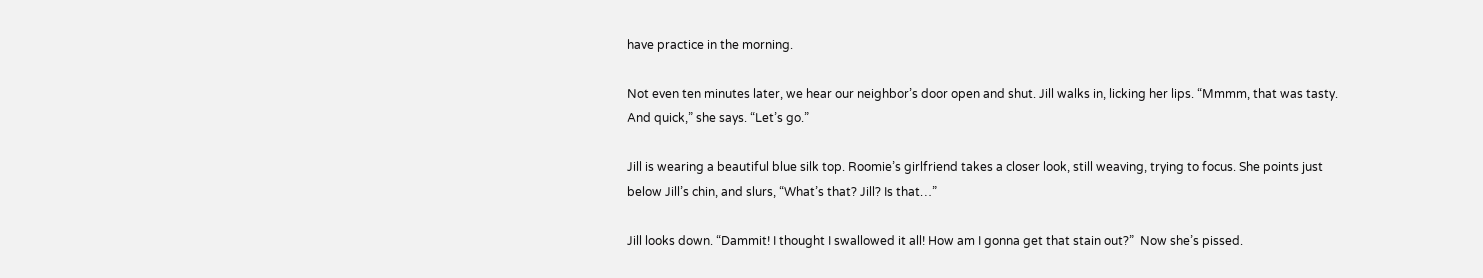have practice in the morning.

Not even ten minutes later, we hear our neighbor’s door open and shut. Jill walks in, licking her lips. “Mmmm, that was tasty. And quick,” she says. “Let’s go.”

Jill is wearing a beautiful blue silk top. Roomie’s girlfriend takes a closer look, still weaving, trying to focus. She points just below Jill’s chin, and slurs, “What’s that? Jill? Is that…”

Jill looks down. “Dammit! I thought I swallowed it all! How am I gonna get that stain out?”  Now she’s pissed.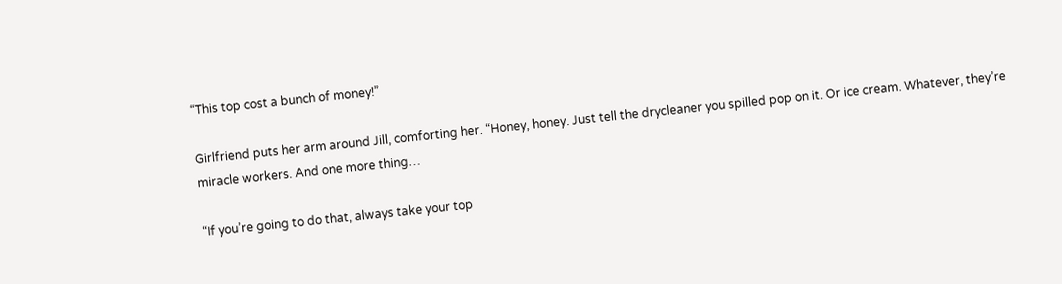“This top cost a bunch of money!”

Girlfriend puts her arm around Jill, comforting her. “Honey, honey. Just tell the drycleaner you spilled pop on it. Or ice cream. Whatever, they’re miracle workers. And one more thing…

“If you’re going to do that, always take your top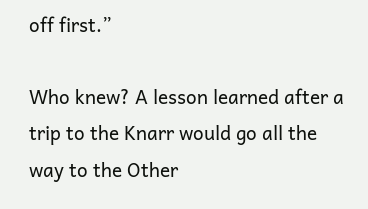off first.”

Who knew? A lesson learned after a trip to the Knarr would go all the way to the Other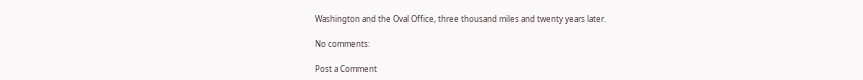Washington and the Oval Office, three thousand miles and twenty years later.

No comments:

Post a Comment